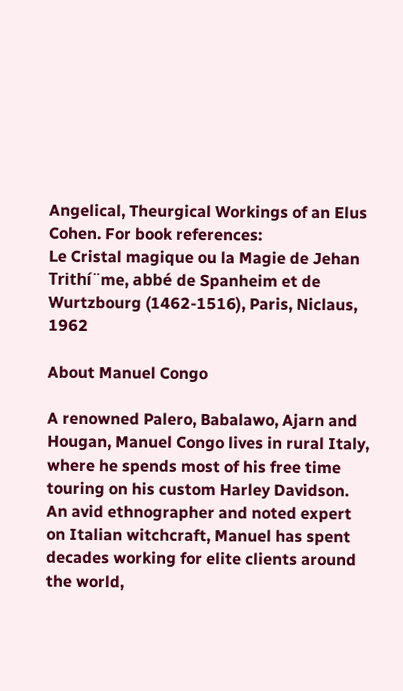Angelical, Theurgical Workings of an Elus Cohen. For book references:
Le Cristal magique ou la Magie de Jehan Trithí¨me, abbé de Spanheim et de Wurtzbourg (1462-1516), Paris, Niclaus, 1962

About Manuel Congo

A renowned Palero, Babalawo, Ajarn and Hougan, Manuel Congo lives in rural Italy, where he spends most of his free time touring on his custom Harley Davidson. An avid ethnographer and noted expert on Italian witchcraft, Manuel has spent decades working for elite clients around the world,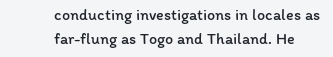conducting investigations in locales as far-flung as Togo and Thailand. He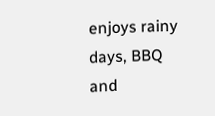enjoys rainy days, BBQ and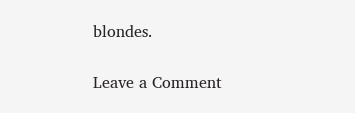blondes.

Leave a Comment